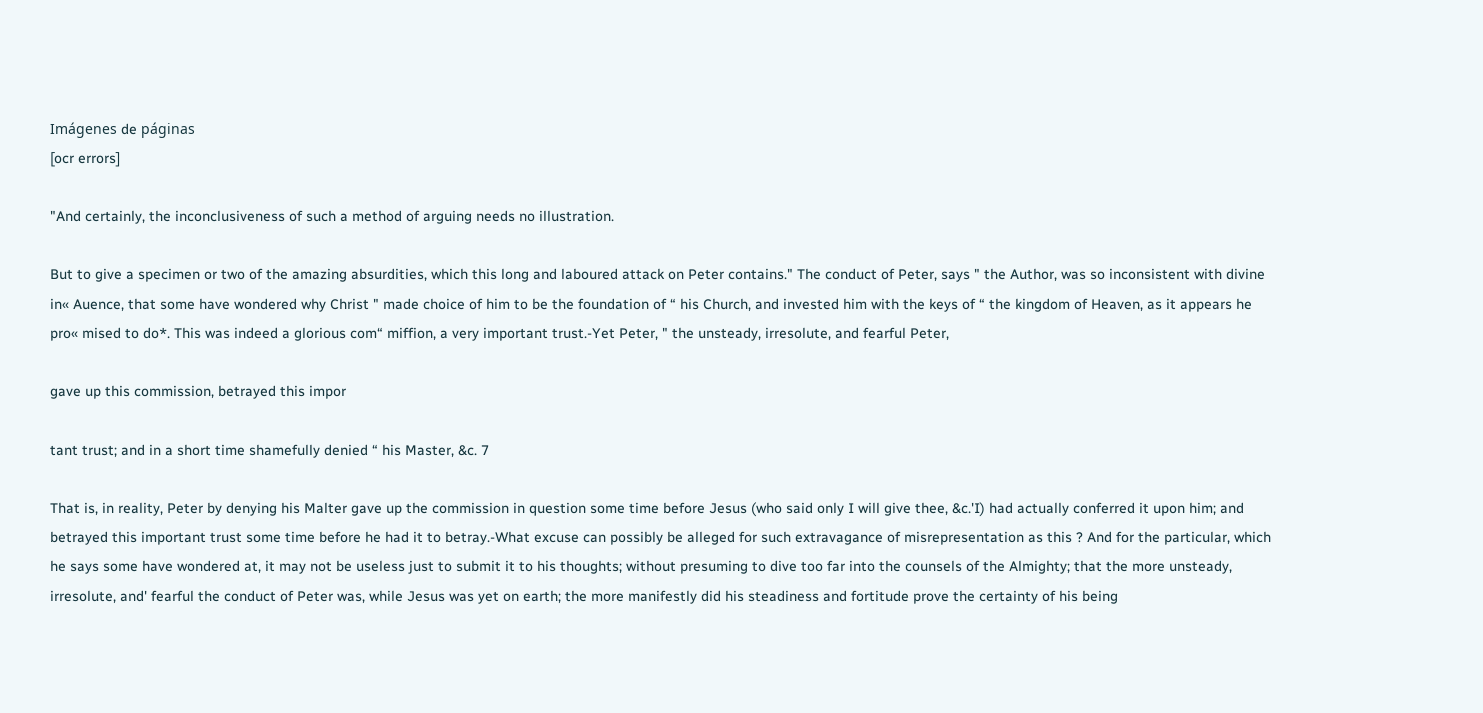Imágenes de páginas
[ocr errors]

"And certainly, the inconclusiveness of such a method of arguing needs no illustration.

But to give a specimen or two of the amazing absurdities, which this long and laboured attack on Peter contains." The conduct of Peter, says " the Author, was so inconsistent with divine in« Auence, that some have wondered why Christ " made choice of him to be the foundation of “ his Church, and invested him with the keys of “ the kingdom of Heaven, as it appears he pro« mised to do*. This was indeed a glorious com“ miffion, a very important trust.-Yet Peter, " the unsteady, irresolute, and fearful Peter,

gave up this commission, betrayed this impor

tant trust; and in a short time shamefully denied “ his Master, &c. 7

That is, in reality, Peter by denying his Malter gave up the commission in question some time before Jesus (who said only I will give thee, &c.'I) had actually conferred it upon him; and betrayed this important trust some time before he had it to betray.-What excuse can possibly be alleged for such extravagance of misrepresentation as this ? And for the particular, which he says some have wondered at, it may not be useless just to submit it to his thoughts; without presuming to dive too far into the counsels of the Almighty; that the more unsteady, irresolute, and' fearful the conduct of Peter was, while Jesus was yet on earth; the more manifestly did his steadiness and fortitude prove the certainty of his being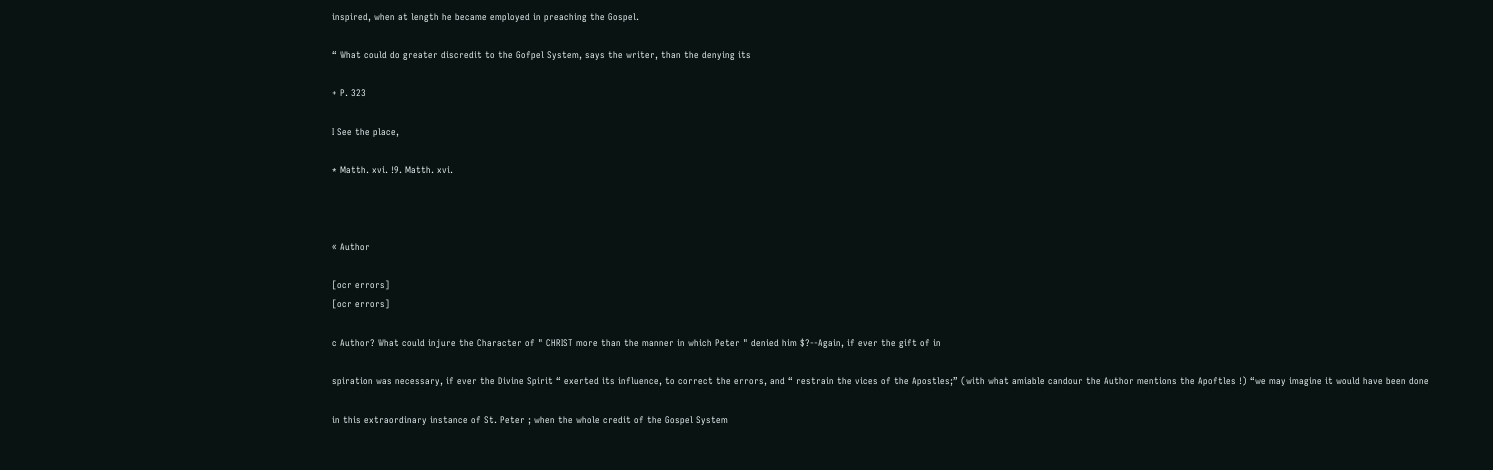inspired, when at length he became employed in preaching the Gospel.

“ What could do greater discredit to the Gofpel System, says the writer, than the denying its

+ P. 323

I See the place,

* Matth. xvi. !9. Matth. xvi.



« Author

[ocr errors]
[ocr errors]

c Author? What could injure the Character of " CHRIST more than the manner in which Peter " denied him $?--Again, if ever the gift of in

spiration was necessary, if ever the Divine Spirit “ exerted its influence, to correct the errors, and “ restrain the vices of the Apostles;” (with what amiable candour the Author mentions the Apoftles !) “we may imagine it would have been done

in this extraordinary instance of St. Peter ; when the whole credit of the Gospel System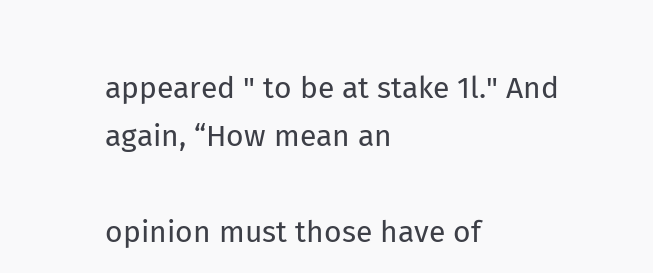appeared " to be at stake 1l." And again, “How mean an

opinion must those have of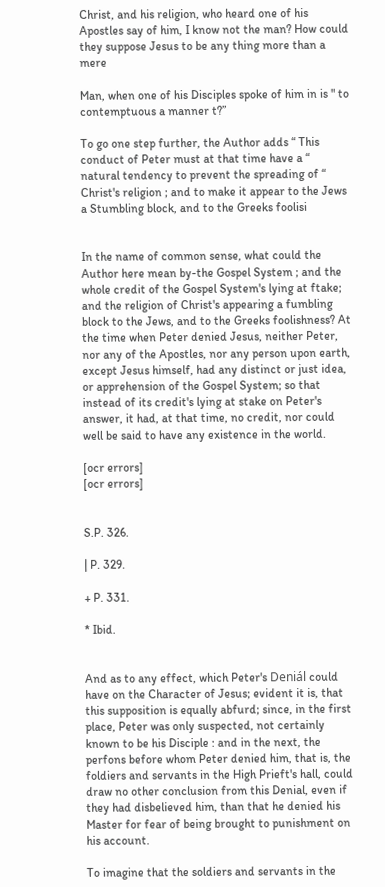Christ, and his religion, who heard one of his Apostles say of him, I know not the man? How could they suppose Jesus to be any thing more than a mere

Man, when one of his Disciples spoke of him in is " to contemptuous a manner t?”

To go one step further, the Author adds “ This conduct of Peter must at that time have a “ natural tendency to prevent the spreading of “ Christ's religion ; and to make it appear to the Jews a Stumbling block, and to the Greeks foolisi


In the name of common sense, what could the Author here mean by-the Gospel System ; and the whole credit of the Gospel System's lying at ftake; and the religion of Christ's appearing a fumbling block to the Jews, and to the Greeks foolishness? At the time when Peter denied Jesus, neither Peter, nor any of the Apostles, nor any person upon earth, except Jesus himself, had any distinct or just idea, or apprehension of the Gospel System; so that instead of its credit's lying at stake on Peter's answer, it had, at that time, no credit, nor could well be said to have any existence in the world.

[ocr errors]
[ocr errors]


S.P. 326.

| P. 329.

+ P. 331.

* Ibid.


And as to any effect, which Peter's Deniál could have on the Character of Jesus; evident it is, that this supposition is equally abfurd; since, in the first place, Peter was only suspected, not certainly known to be his Disciple : and in the next, the perfons before whom Peter denied him, that is, the foldiers and servants in the High Prieft's hall, could draw no other conclusion from this Denial, even if they had disbelieved him, than that he denied his Master for fear of being brought to punishment on his account.

To imagine that the soldiers and servants in the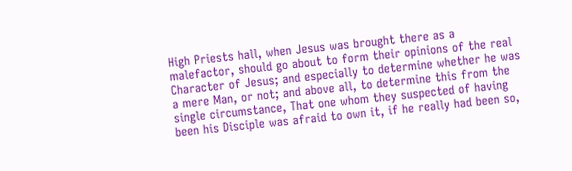High Priests hall, when Jesus was brought there as a malefactor, should go about to form their opinions of the real Character of Jesus; and especially to determine whether he was a mere Man, or not; and above all, to determine this from the single circumstance, That one whom they suspected of having been his Disciple was afraid to own it, if he really had been so,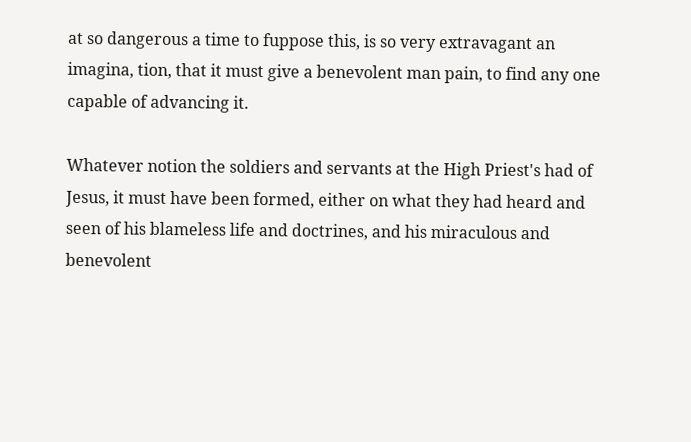at so dangerous a time to fuppose this, is so very extravagant an imagina, tion, that it must give a benevolent man pain, to find any one capable of advancing it.

Whatever notion the soldiers and servants at the High Priest's had of Jesus, it must have been formed, either on what they had heard and seen of his blameless life and doctrines, and his miraculous and benevolent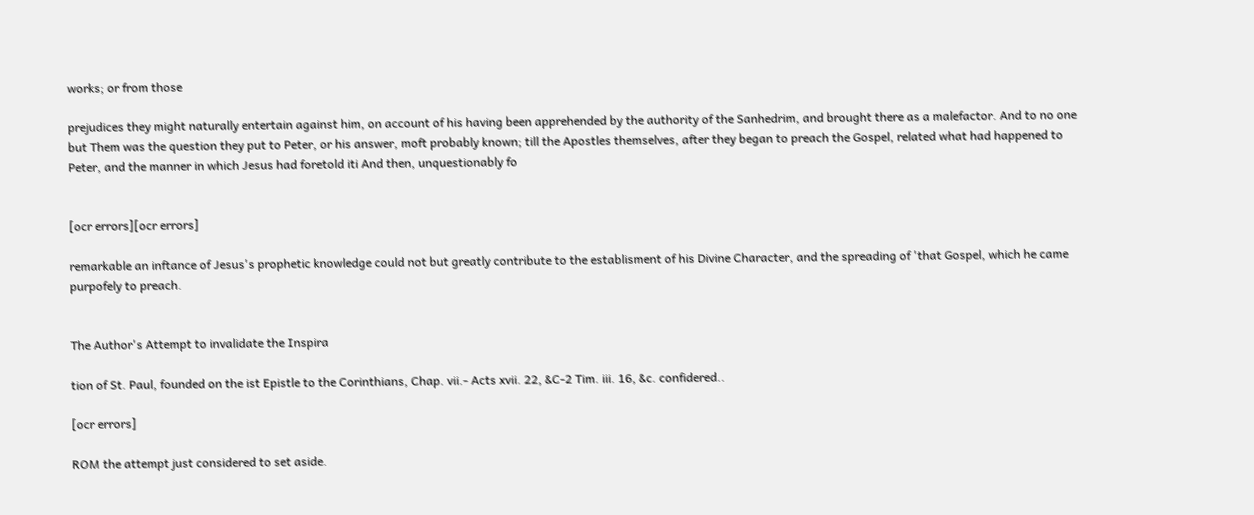works; or from those

prejudices they might naturally entertain against him, on account of his having been apprehended by the authority of the Sanhedrim, and brought there as a malefactor. And to no one but Them was the question they put to Peter, or his answer, moft probably known; till the Apostles themselves, after they began to preach the Gospel, related what had happened to Peter, and the manner in which Jesus had foretold iti And then, unquestionably fo


[ocr errors][ocr errors]

remarkable an inftance of Jesus's prophetic knowledge could not but greatly contribute to the establisment of his Divine Character, and the spreading of 'that Gospel, which he came purpofely to preach.


The Author's Attempt to invalidate the Inspira

tion of St. Paul, founded on the ist Epistle to the Corinthians, Chap. vii.- Acts xvii. 22, &C-2 Tim. iii. 16, &c. confidered..

[ocr errors]

ROM the attempt just considered to set aside.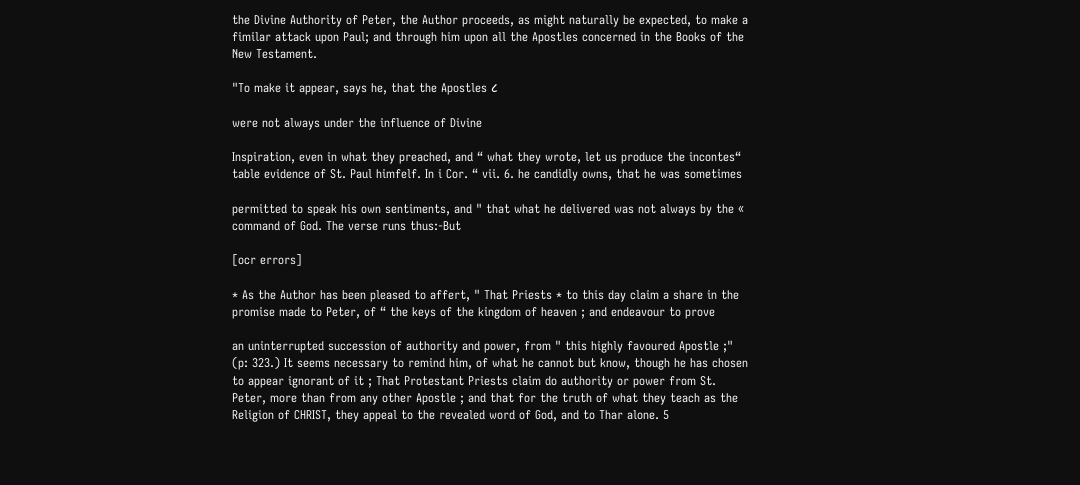the Divine Authority of Peter, the Author proceeds, as might naturally be expected, to make a fimilar attack upon Paul; and through him upon all the Apostles concerned in the Books of the New Testament.

"To make it appear, says he, that the Apostles ૮

were not always under the influence of Divine

Inspiration, even in what they preached, and “ what they wrote, let us produce the incontes“ table evidence of St. Paul himfelf. In i Cor. “ vii. 6. he candidly owns, that he was sometimes

permitted to speak his own sentiments, and " that what he delivered was not always by the « command of God. The verse runs thus:-But

[ocr errors]

* As the Author has been pleased to affert, " That Priests * to this day claim a share in the promise made to Peter, of “ the keys of the kingdom of heaven ; and endeavour to prove

an uninterrupted succession of authority and power, from " this highly favoured Apostle ;" (p: 323.) It seems necessary to remind him, of what he cannot but know, though he has chosen to appear ignorant of it ; That Protestant Priests claim do authority or power from St. Peter, more than from any other Apostle ; and that for the truth of what they teach as the Religion of CHRIST, they appeal to the revealed word of God, and to Thar alone. 5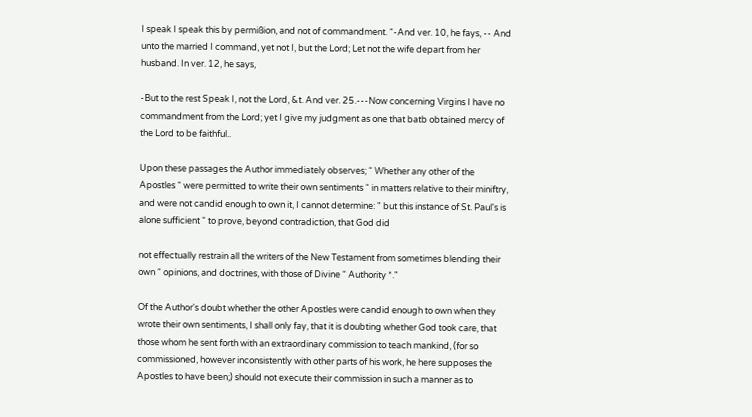I speak I speak this by permißion, and not of commandment. “-And ver. 10, he fays, -- And unto the married I command, yet not I, but the Lord; Let not the wife depart from her husband. In ver. 12, he says,

-But to the rest Speak I, not the Lord, &t. And ver. 25.---Now concerning Virgins I have no commandment from the Lord; yet I give my judgment as one that batb obtained mercy of the Lord to be faithful..

Upon these passages the Author immediately observes; “ Whether any other of the Apostles “ were permitted to write their own sentiments “ in matters relative to their miniftry, and were not candid enough to own it, I cannot determine: " but this instance of St. Paul's is alone sufficient “ to prove, beyond contradiction, that God did

not effectually restrain all the writers of the New Testament from sometimes blending their own “ opinions, and doctrines, with those of Divine “ Authority *."

Of the Author's doubt whether the other Apostles were candid enough to own when they wrote their own sentiments, I shall only fay, that it is doubting whether God took care, that those whom he sent forth with an extraordinary commission to teach mankind, (for so commissioned, however inconsistently with other parts of his work, he here supposes the Apostles to have been;) should not execute their commission in such a manner as to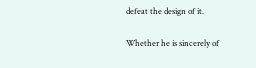defeat the design of it.

Whether he is sincerely of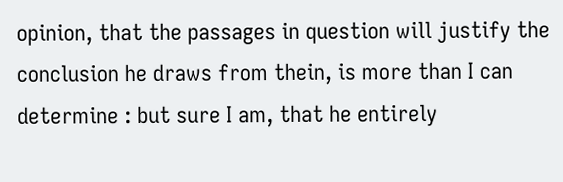opinion, that the passages in question will justify the conclusion he draws from thein, is more than I can determine : but sure I am, that he entirely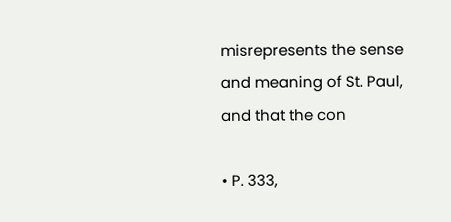misrepresents the sense and meaning of St. Paul, and that the con

• P. 333,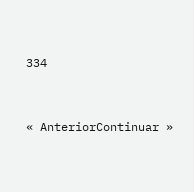334


« AnteriorContinuar »